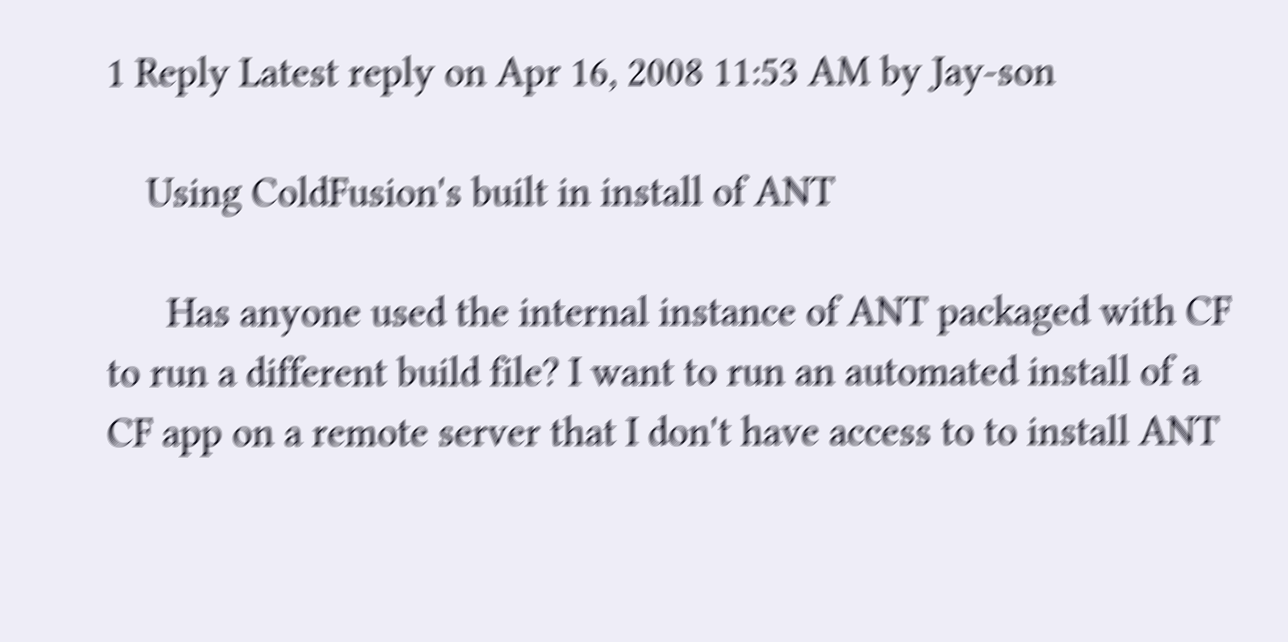1 Reply Latest reply on Apr 16, 2008 11:53 AM by Jay-son

    Using ColdFusion's built in install of ANT

      Has anyone used the internal instance of ANT packaged with CF to run a different build file? I want to run an automated install of a CF app on a remote server that I don't have access to to install ANT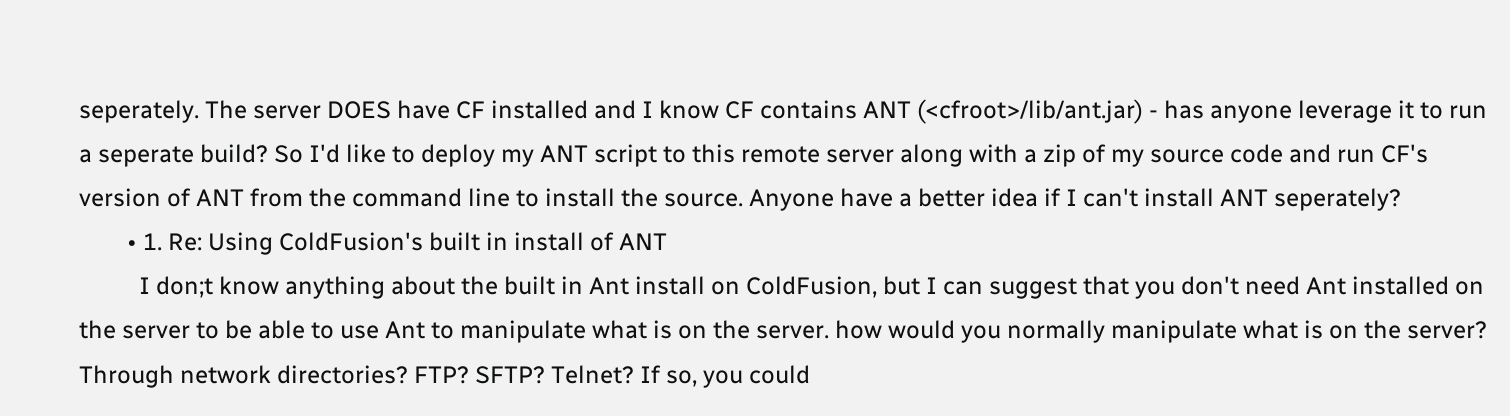seperately. The server DOES have CF installed and I know CF contains ANT (<cfroot>/lib/ant.jar) - has anyone leverage it to run a seperate build? So I'd like to deploy my ANT script to this remote server along with a zip of my source code and run CF's version of ANT from the command line to install the source. Anyone have a better idea if I can't install ANT seperately?
        • 1. Re: Using ColdFusion's built in install of ANT
          I don;t know anything about the built in Ant install on ColdFusion, but I can suggest that you don't need Ant installed on the server to be able to use Ant to manipulate what is on the server. how would you normally manipulate what is on the server? Through network directories? FTP? SFTP? Telnet? If so, you could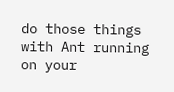do those things with Ant running on your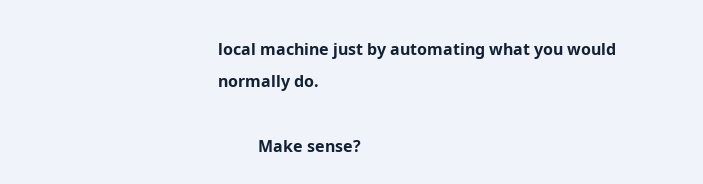local machine just by automating what you would normally do.

          Make sense?